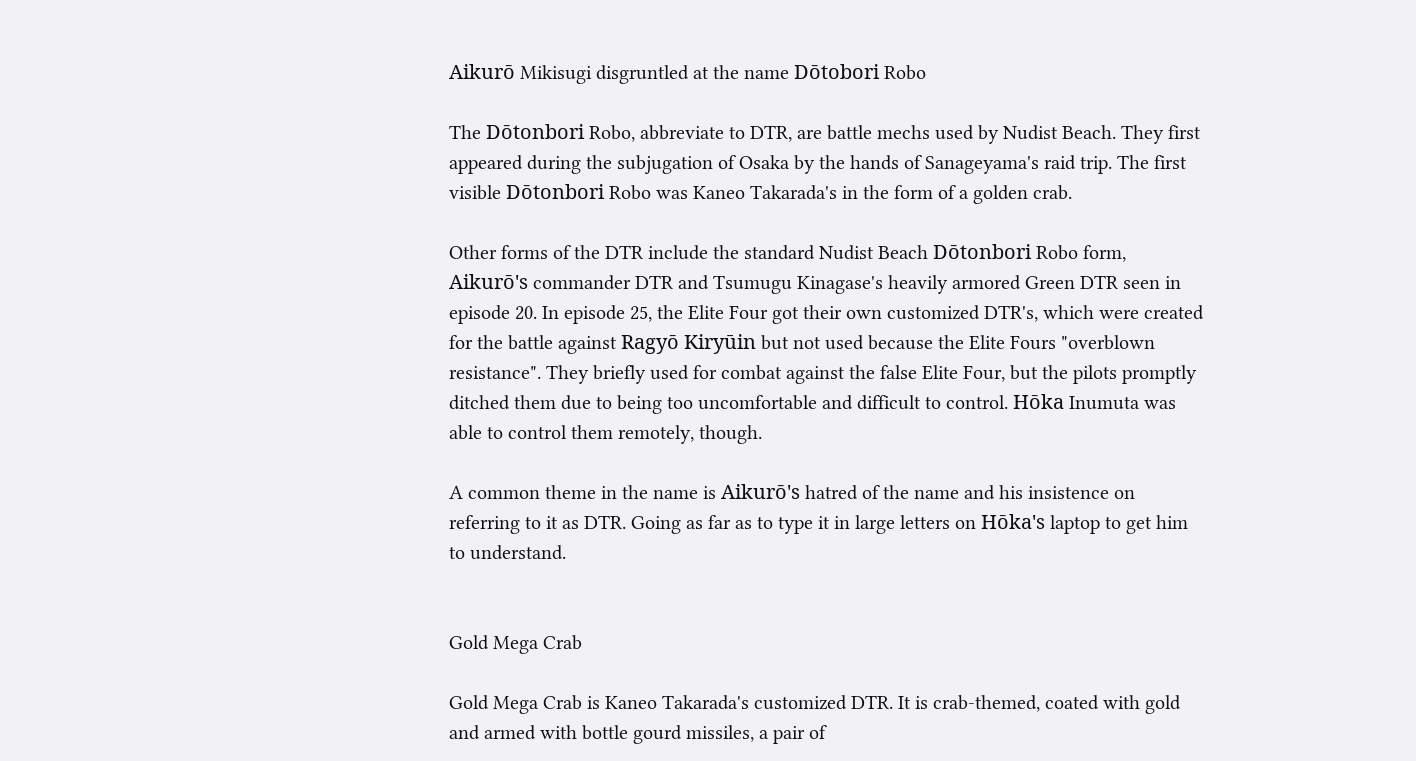Aikurō Mikisugi disgruntled at the name Dōtobori Robo

The Dōtonbori Robo, abbreviate to DTR, are battle mechs used by Nudist Beach. They first appeared during the subjugation of Osaka by the hands of Sanageyama's raid trip. The first visible Dōtonbori Robo was Kaneo Takarada's in the form of a golden crab.

Other forms of the DTR include the standard Nudist Beach Dōtonbori Robo form, Aikurō's commander DTR and Tsumugu Kinagase's heavily armored Green DTR seen in episode 20. In episode 25, the Elite Four got their own customized DTR's, which were created for the battle against Ragyō Kiryūin but not used because the Elite Fours "overblown resistance". They briefly used for combat against the false Elite Four, but the pilots promptly ditched them due to being too uncomfortable and difficult to control. Hōka Inumuta was able to control them remotely, though.

A common theme in the name is Aikurō's hatred of the name and his insistence on referring to it as DTR. Going as far as to type it in large letters on Hōka's laptop to get him to understand.


Gold Mega Crab

Gold Mega Crab is Kaneo Takarada's customized DTR. It is crab-themed, coated with gold and armed with bottle gourd missiles, a pair of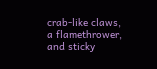crab-like claws, a flamethrower, and sticky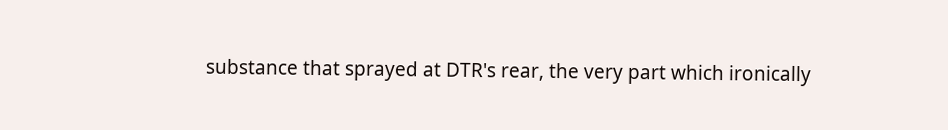substance that sprayed at DTR's rear, the very part which ironically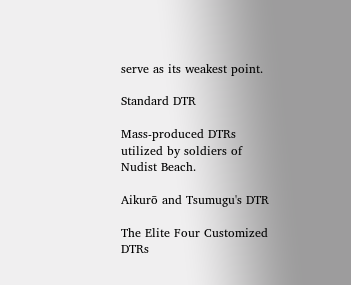serve as its weakest point.

Standard DTR

Mass-produced DTRs utilized by soldiers of Nudist Beach.

Aikurō and Tsumugu's DTR

The Elite Four Customized DTRs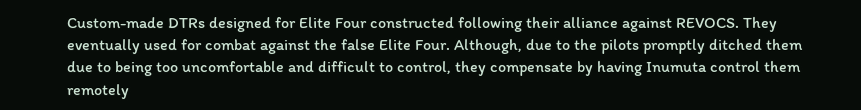Custom-made DTRs designed for Elite Four constructed following their alliance against REVOCS. They eventually used for combat against the false Elite Four. Although, due to the pilots promptly ditched them due to being too uncomfortable and difficult to control, they compensate by having Inumuta control them remotely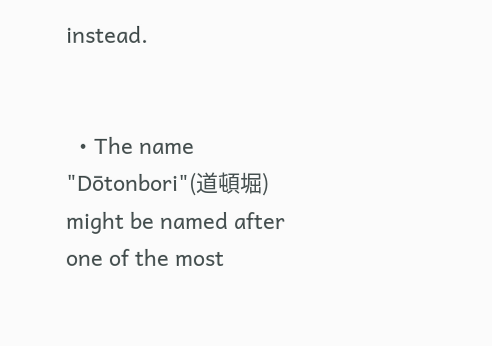instead.


  • The name "Dōtonbori"(道頓堀) might be named after one of the most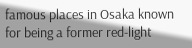famous places in Osaka known for being a former red-light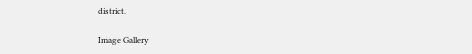district.

Image Gallery